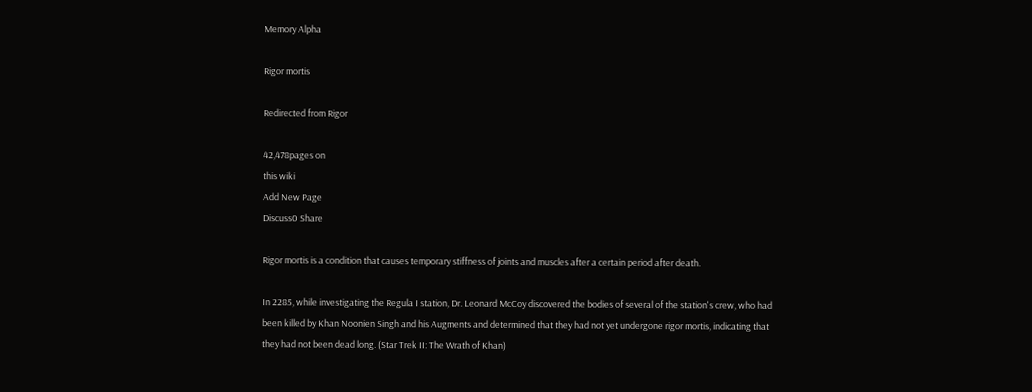Memory Alpha

Rigor mortis

Redirected from Rigor

42,478pages on
this wiki
Add New Page
Discuss0 Share

Rigor mortis is a condition that causes temporary stiffness of joints and muscles after a certain period after death.

In 2285, while investigating the Regula I station, Dr. Leonard McCoy discovered the bodies of several of the station's crew, who had been killed by Khan Noonien Singh and his Augments and determined that they had not yet undergone rigor mortis, indicating that they had not been dead long. (Star Trek II: The Wrath of Khan)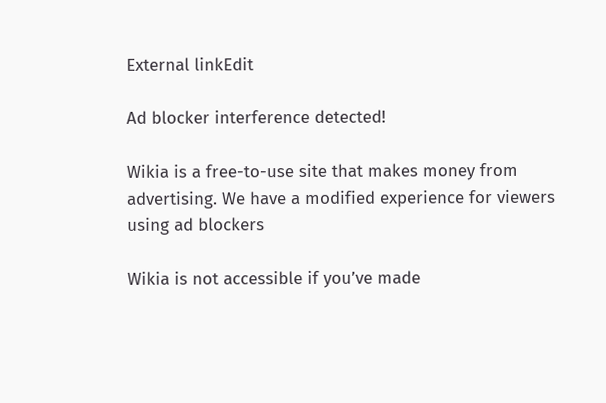External linkEdit

Ad blocker interference detected!

Wikia is a free-to-use site that makes money from advertising. We have a modified experience for viewers using ad blockers

Wikia is not accessible if you’ve made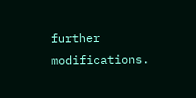further modifications.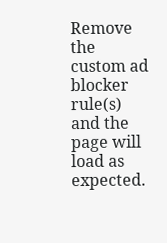Remove the custom ad blocker rule(s) and the page will load as expected.